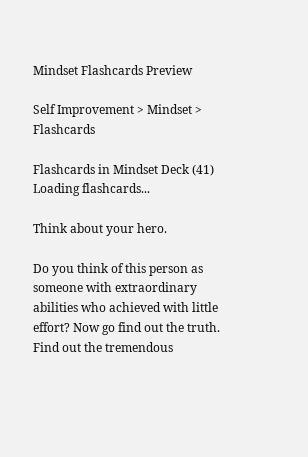Mindset Flashcards Preview

Self Improvement > Mindset > Flashcards

Flashcards in Mindset Deck (41)
Loading flashcards...

Think about your hero.

Do you think of this person as someone with extraordinary abilities who achieved with little effort? Now go find out the truth. Find out the tremendous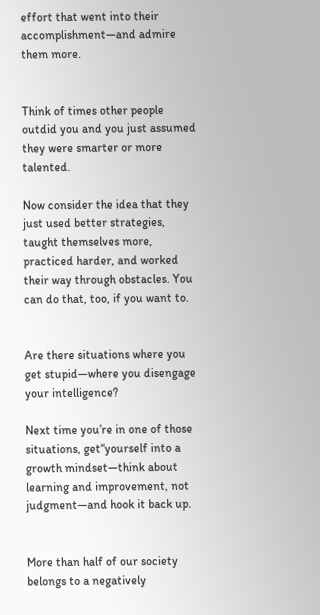effort that went into their accomplishment—and admire them more.


Think of times other people outdid you and you just assumed they were smarter or more talented.

Now consider the idea that they just used better strategies, taught themselves more, practiced harder, and worked their way through obstacles. You can do that, too, if you want to.


Are there situations where you get stupid—where you disengage your intelligence?

Next time you’re in one of those situations, get“yourself into a growth mindset—think about learning and improvement, not judgment—and hook it back up.


More than half of our society belongs to a negatively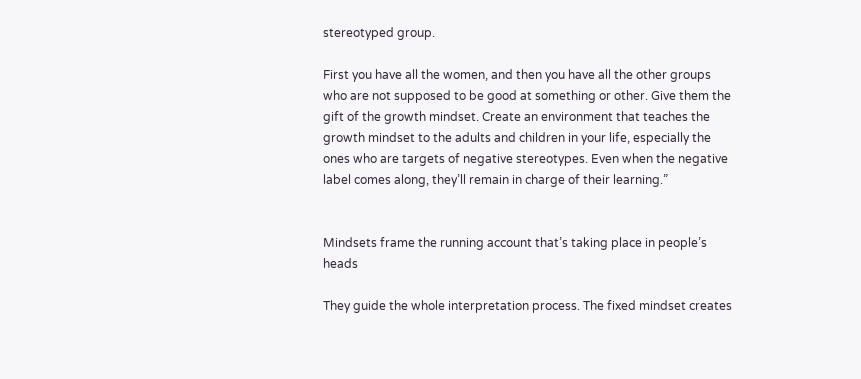stereotyped group.

First you have all the women, and then you have all the other groups who are not supposed to be good at something or other. Give them the gift of the growth mindset. Create an environment that teaches the growth mindset to the adults and children in your life, especially the ones who are targets of negative stereotypes. Even when the negative label comes along, they’ll remain in charge of their learning.”


Mindsets frame the running account that’s taking place in people’s heads

They guide the whole interpretation process. The fixed mindset creates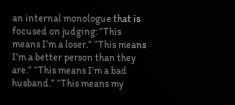an internal monologue that is focused on judging: “This means I’m a loser.” “This means I’m a better person than they are.” “This means I’m a bad husband.” “This means my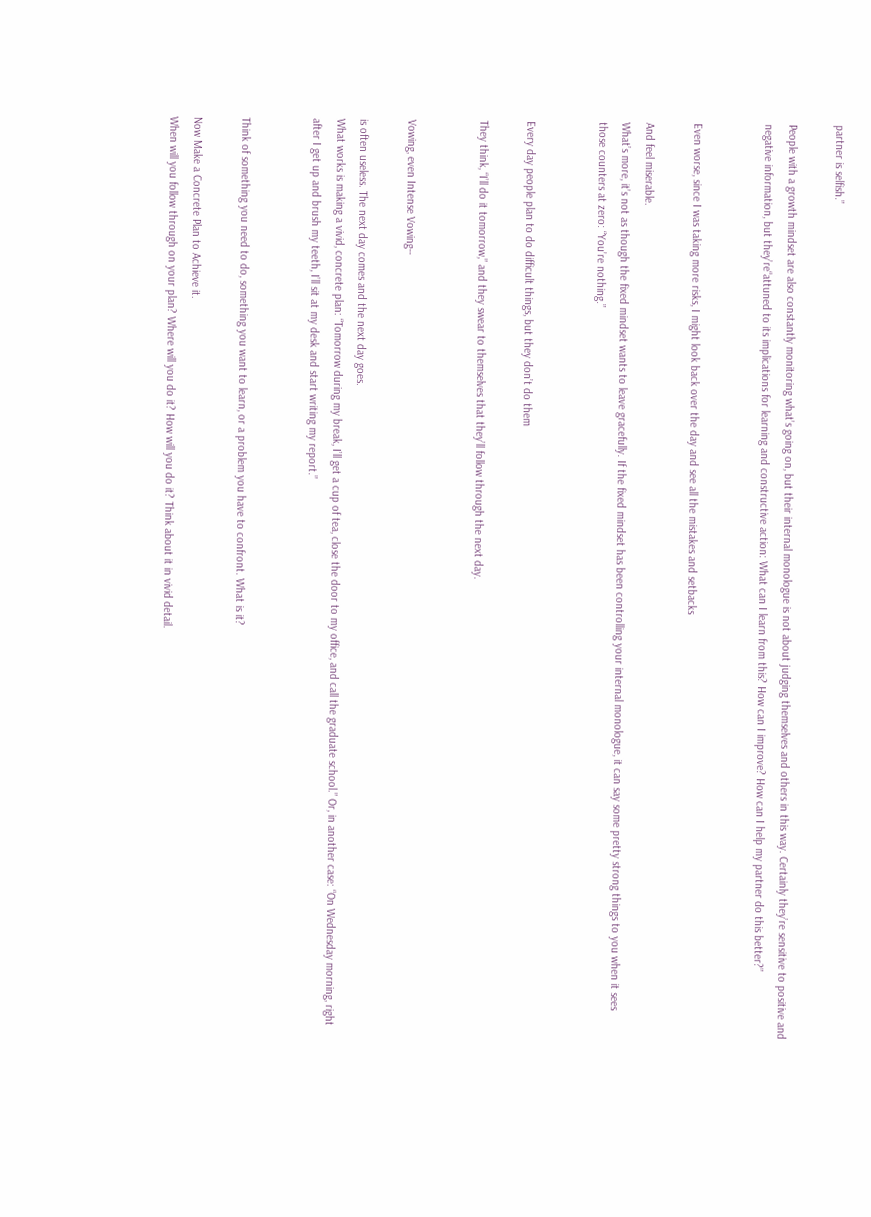partner is selfish.”

People with a growth mindset are also constantly monitoring what’s going on, but their internal monologue is not about judging themselves and others in this way. Certainly they’re sensitive to positive and negative information, but they’re“attuned to its implications for learning and constructive action: What can I learn from this? How can I improve? How can I help my partner do this better?”


Even worse, since I was taking more risks, I might look back over the day and see all the mistakes and setbacks

And feel miserable.
What’s more, it’s not as though the fixed mindset wants to leave gracefully. If the fixed mindset has been controlling your internal monologue, it can say some pretty strong things to you when it sees those counters at zero: “You’re nothing.”


Every day people plan to do difficult things, but they don’t do them

They think, “I’ll do it tomorrow,” and they swear to themselves that they’ll follow through the next day.


Vowing, even Intense Vowing--

is often useless. The next day comes and the next day goes.
What works is making a vivid, concrete plan: “Tomorrow during my break, I’ll get a cup of tea, close the door to my office, and call the graduate school.” Or, in another case: “On Wednesday morning, right after I get up and brush my teeth, I’ll sit at my desk and start writing my report.”


Think of something you need to do, something you want to learn, or a problem you have to confront. What is it?

Now Make a Concrete Plan to Achieve it.
When will you follow through on your plan? Where will you do it? How will you do it? Think about it in vivid detail.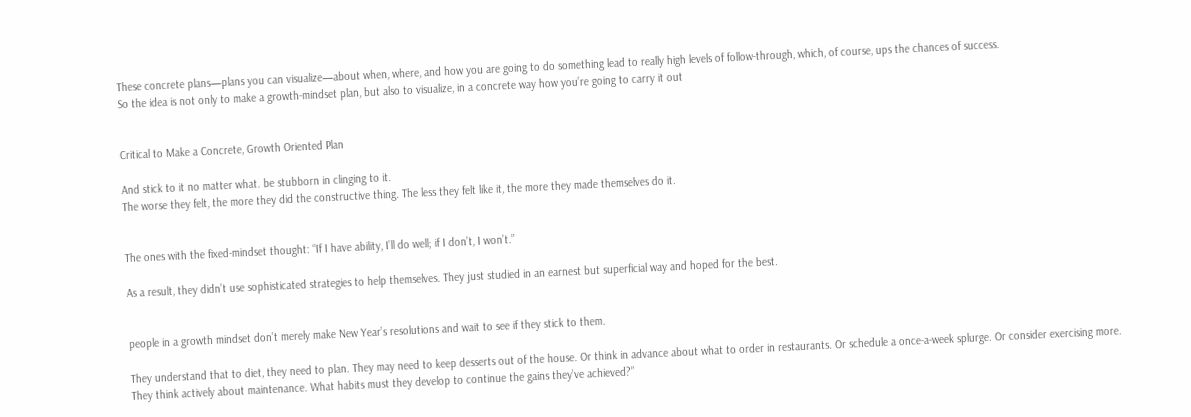These concrete plans—plans you can visualize—about when, where, and how you are going to do something lead to really high levels of follow-through, which, of course, ups the chances of success.
So the idea is not only to make a growth-mindset plan, but also to visualize, in a concrete way how you’re going to carry it out


Critical to Make a Concrete, Growth Oriented Plan

And stick to it no matter what. be stubborn in clinging to it.
The worse they felt, the more they did the constructive thing. The less they felt like it, the more they made themselves do it.


The ones with the fixed-mindset thought: “If I have ability, I’ll do well; if I don’t, I won’t.”

As a result, they didn’t use sophisticated strategies to help themselves. They just studied in an earnest but superficial way and hoped for the best.


people in a growth mindset don’t merely make New Year’s resolutions and wait to see if they stick to them.

They understand that to diet, they need to plan. They may need to keep desserts out of the house. Or think in advance about what to order in restaurants. Or schedule a once-a-week splurge. Or consider exercising more.
They think actively about maintenance. What habits must they develop to continue the gains they’ve achieved?”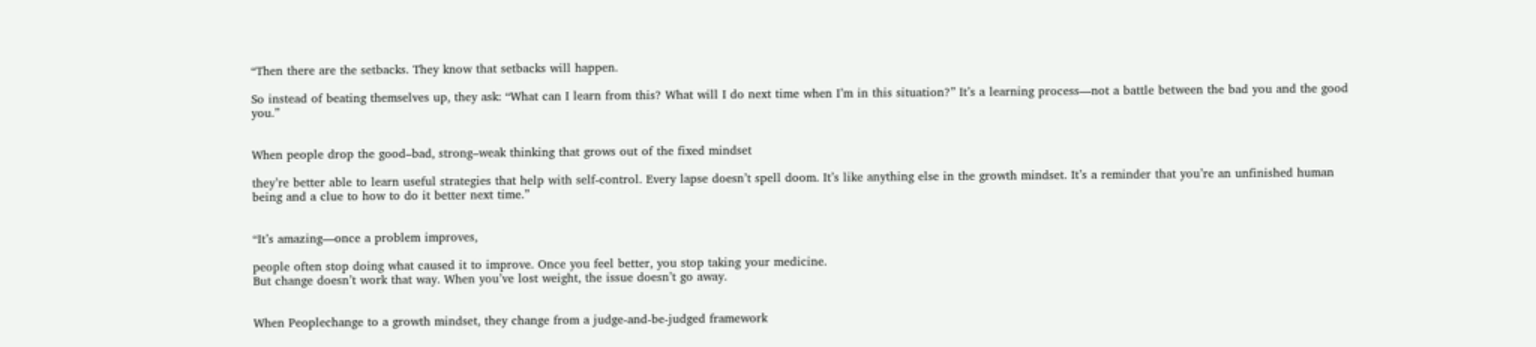“Then there are the setbacks. They know that setbacks will happen.

So instead of beating themselves up, they ask: “What can I learn from this? What will I do next time when I’m in this situation?” It’s a learning process—not a battle between the bad you and the good you.”


When people drop the good–bad, strong–weak thinking that grows out of the fixed mindset

they’re better able to learn useful strategies that help with self-control. Every lapse doesn’t spell doom. It’s like anything else in the growth mindset. It’s a reminder that you’re an unfinished human being and a clue to how to do it better next time.”


“It’s amazing—once a problem improves,

people often stop doing what caused it to improve. Once you feel better, you stop taking your medicine.
But change doesn’t work that way. When you’ve lost weight, the issue doesn’t go away.


When Peoplechange to a growth mindset, they change from a judge-and-be-judged framework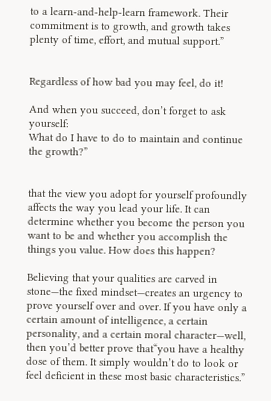to a learn-and-help-learn framework. Their commitment is to growth, and growth takes plenty of time, effort, and mutual support.”


Regardless of how bad you may feel, do it!

And when you succeed, don’t forget to ask yourself:
What do I have to do to maintain and continue the growth?”


that the view you adopt for yourself profoundly affects the way you lead your life. It can determine whether you become the person you want to be and whether you accomplish the things you value. How does this happen?

Believing that your qualities are carved in stone—the fixed mindset—creates an urgency to prove yourself over and over. If you have only a certain amount of intelligence, a certain personality, and a certain moral character—well, then you’d better prove that“you have a healthy dose of them. It simply wouldn’t do to look or feel deficient in these most basic characteristics.”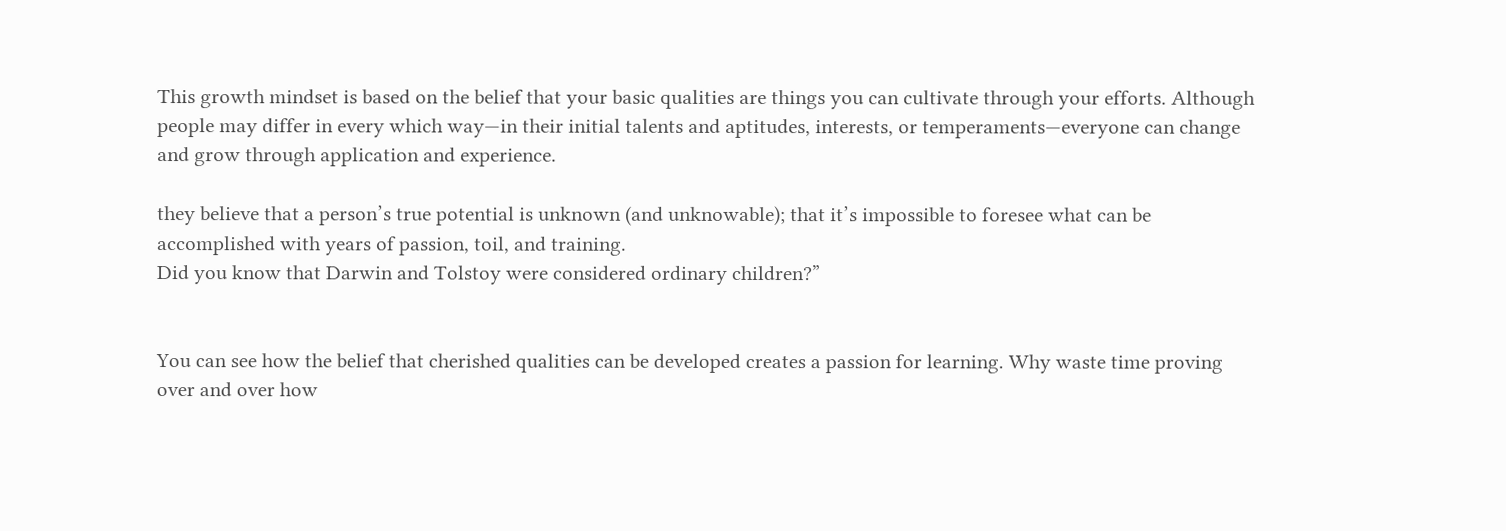This growth mindset is based on the belief that your basic qualities are things you can cultivate through your efforts. Although people may differ in every which way—in their initial talents and aptitudes, interests, or temperaments—everyone can change and grow through application and experience.

they believe that a person’s true potential is unknown (and unknowable); that it’s impossible to foresee what can be accomplished with years of passion, toil, and training.
Did you know that Darwin and Tolstoy were considered ordinary children?”


You can see how the belief that cherished qualities can be developed creates a passion for learning. Why waste time proving over and over how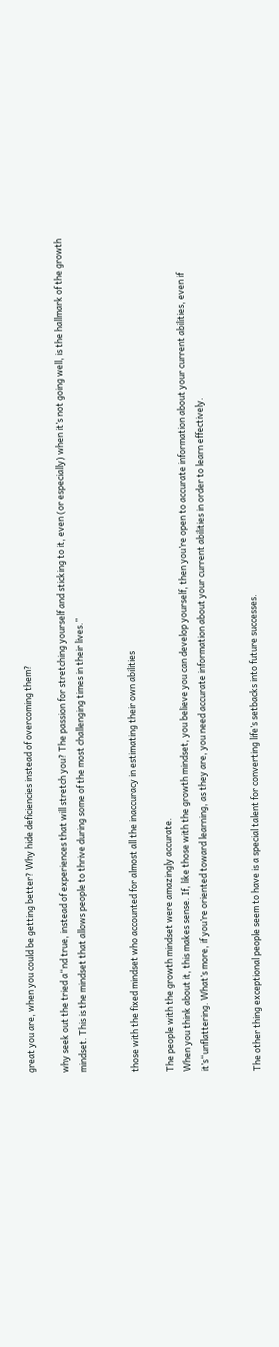great you are, when you could be getting better? Why hide deficiencies instead of overcoming them?

why seek out the tried a“nd true, instead of experiences that will stretch you? The passion for stretching yourself and sticking to it, even (or especially) when it’s not going well, is the hallmark of the growth mindset. This is the mindset that allows people to thrive during some of the most challenging times in their lives.”


those with the fixed mindset who accounted for almost all the inaccuracy in estimating their own abilities

The people with the growth mindset were amazingly accurate.
When you think about it, this makes sense. If, like those with the growth mindset, you believe you can develop yourself, then you’re open to accurate information about your current abilities, even if it’s“unflattering. What’s more, if you’re oriented toward learning, as they are, you need accurate information about your current abilities in order to learn effectively.


The other thing exceptional people seem to have is a special talent for converting life’s setbacks into future successes.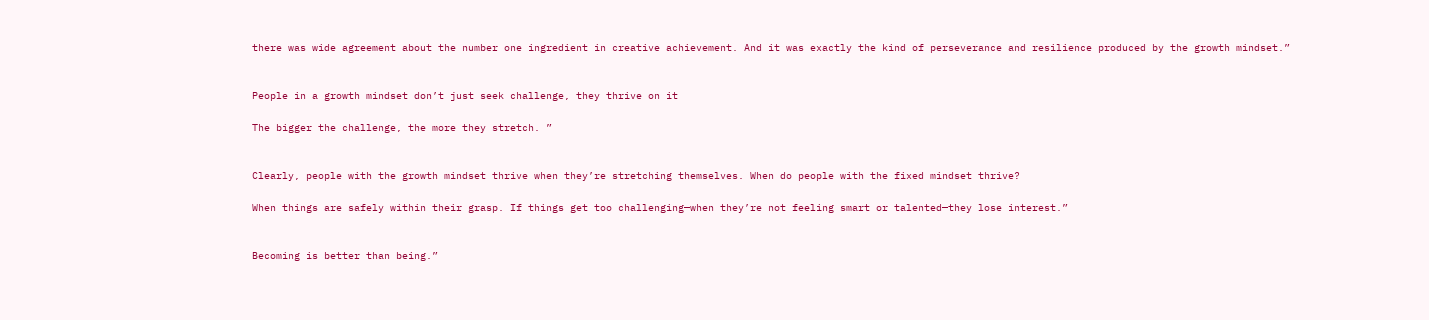there was wide agreement about the number one ingredient in creative achievement. And it was exactly the kind of perseverance and resilience produced by the growth mindset.”


People in a growth mindset don’t just seek challenge, they thrive on it

The bigger the challenge, the more they stretch. ”


Clearly, people with the growth mindset thrive when they’re stretching themselves. When do people with the fixed mindset thrive?

When things are safely within their grasp. If things get too challenging—when they’re not feeling smart or talented—they lose interest.”


Becoming is better than being.”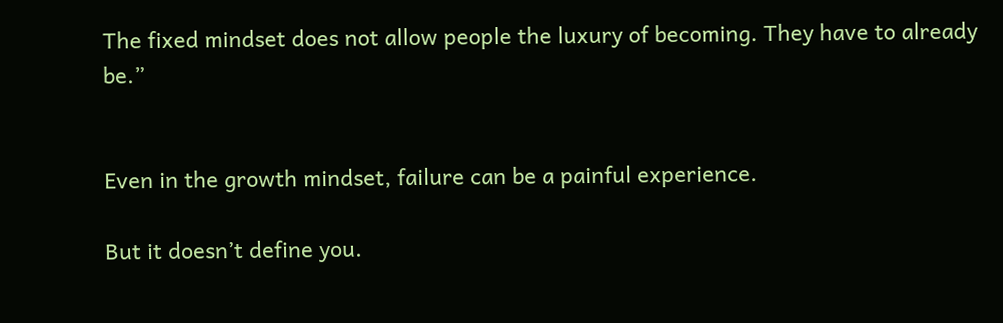The fixed mindset does not allow people the luxury of becoming. They have to already be.”


Even in the growth mindset, failure can be a painful experience.

But it doesn’t define you.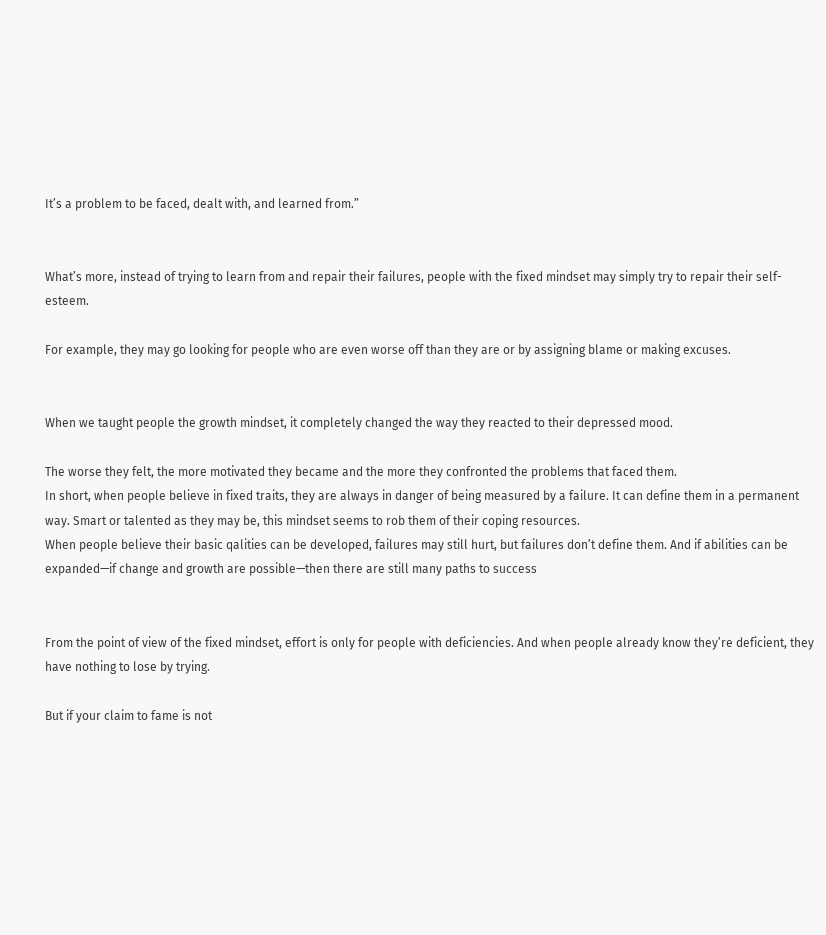It’s a problem to be faced, dealt with, and learned from.”


What’s more, instead of trying to learn from and repair their failures, people with the fixed mindset may simply try to repair their self-esteem.

For example, they may go looking for people who are even worse off than they are or by assigning blame or making excuses.


When we taught people the growth mindset, it completely changed the way they reacted to their depressed mood.

The worse they felt, the more motivated they became and the more they confronted the problems that faced them.
In short, when people believe in fixed traits, they are always in danger of being measured by a failure. It can define them in a permanent way. Smart or talented as they may be, this mindset seems to rob them of their coping resources.
When people believe their basic qalities can be developed, failures may still hurt, but failures don’t define them. And if abilities can be expanded—if change and growth are possible—then there are still many paths to success


From the point of view of the fixed mindset, effort is only for people with deficiencies. And when people already know they’re deficient, they have nothing to lose by trying.

But if your claim to fame is not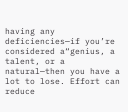having any deficiencies—if you’re considered a“genius, a talent, or a natural—then you have a lot to lose. Effort can reduce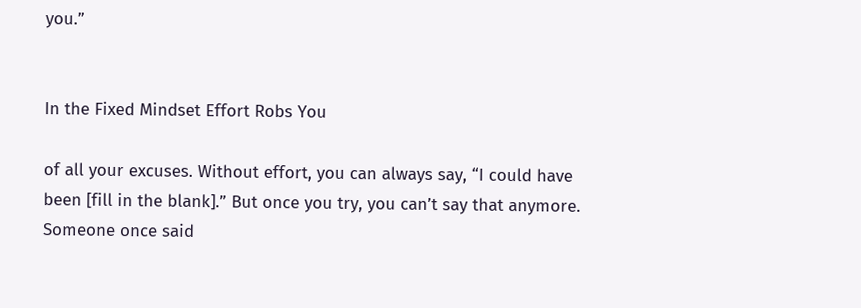you.”


In the Fixed Mindset Effort Robs You

of all your excuses. Without effort, you can always say, “I could have been [fill in the blank].” But once you try, you can’t say that anymore. Someone once said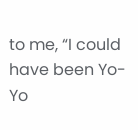to me, “I could have been Yo-Yo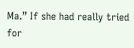Ma.” If she had really tried for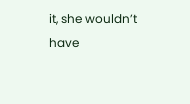it, she wouldn’t have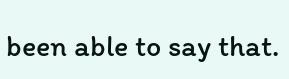been able to say that.